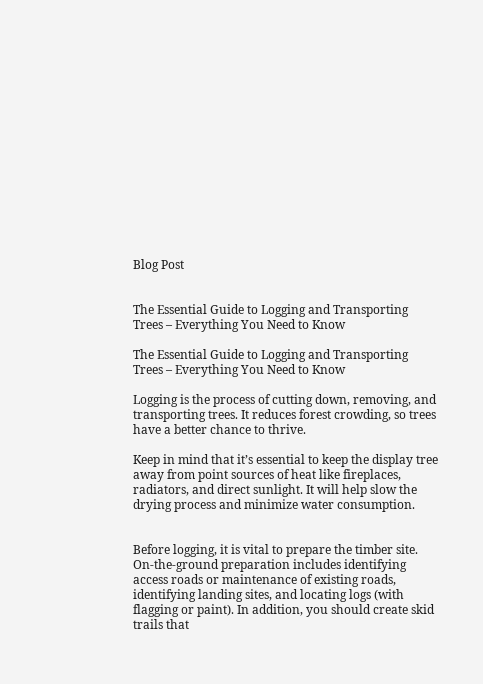Blog Post


The Essential Guide to Logging and Transporting Trees – Everything You Need to Know

The Essential Guide to Logging and Transporting Trees – Everything You Need to Know

Logging is the process of cutting down, removing, and transporting trees. It reduces forest crowding, so trees have a better chance to thrive.

Keep in mind that it’s essential to keep the display tree away from point sources of heat like fireplaces, radiators, and direct sunlight. It will help slow the drying process and minimize water consumption.


Before logging, it is vital to prepare the timber site. On-the-ground preparation includes identifying access roads or maintenance of existing roads, identifying landing sites, and locating logs (with flagging or paint). In addition, you should create skid trails that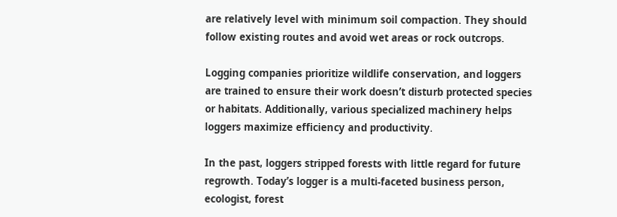are relatively level with minimum soil compaction. They should follow existing routes and avoid wet areas or rock outcrops.

Logging companies prioritize wildlife conservation, and loggers are trained to ensure their work doesn’t disturb protected species or habitats. Additionally, various specialized machinery helps loggers maximize efficiency and productivity.

In the past, loggers stripped forests with little regard for future regrowth. Today’s logger is a multi-faceted business person, ecologist, forest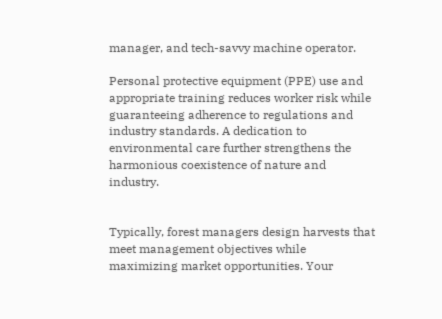manager, and tech-savvy machine operator.

Personal protective equipment (PPE) use and appropriate training reduces worker risk while guaranteeing adherence to regulations and industry standards. A dedication to environmental care further strengthens the harmonious coexistence of nature and industry.


Typically, forest managers design harvests that meet management objectives while maximizing market opportunities. Your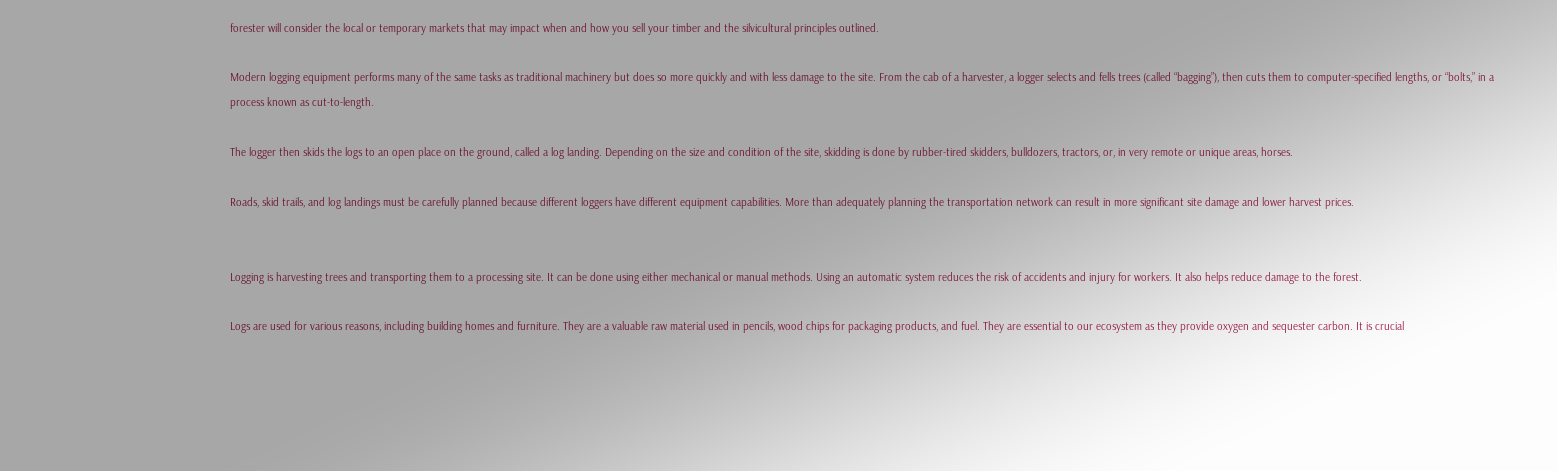forester will consider the local or temporary markets that may impact when and how you sell your timber and the silvicultural principles outlined.

Modern logging equipment performs many of the same tasks as traditional machinery but does so more quickly and with less damage to the site. From the cab of a harvester, a logger selects and fells trees (called “bagging”), then cuts them to computer-specified lengths, or “bolts,” in a process known as cut-to-length.

The logger then skids the logs to an open place on the ground, called a log landing. Depending on the size and condition of the site, skidding is done by rubber-tired skidders, bulldozers, tractors, or, in very remote or unique areas, horses.

Roads, skid trails, and log landings must be carefully planned because different loggers have different equipment capabilities. More than adequately planning the transportation network can result in more significant site damage and lower harvest prices.


Logging is harvesting trees and transporting them to a processing site. It can be done using either mechanical or manual methods. Using an automatic system reduces the risk of accidents and injury for workers. It also helps reduce damage to the forest.

Logs are used for various reasons, including building homes and furniture. They are a valuable raw material used in pencils, wood chips for packaging products, and fuel. They are essential to our ecosystem as they provide oxygen and sequester carbon. It is crucial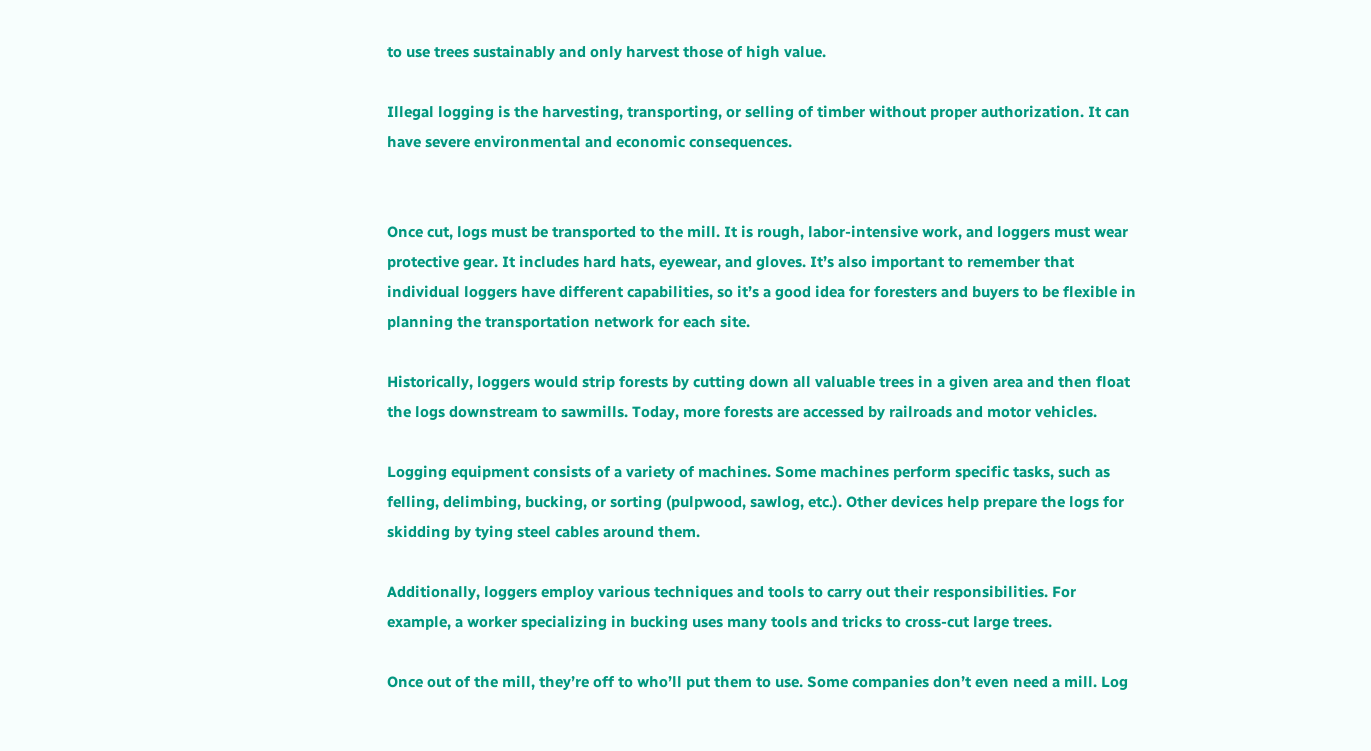to use trees sustainably and only harvest those of high value.

Illegal logging is the harvesting, transporting, or selling of timber without proper authorization. It can have severe environmental and economic consequences.


Once cut, logs must be transported to the mill. It is rough, labor-intensive work, and loggers must wear protective gear. It includes hard hats, eyewear, and gloves. It’s also important to remember that individual loggers have different capabilities, so it’s a good idea for foresters and buyers to be flexible in planning the transportation network for each site.

Historically, loggers would strip forests by cutting down all valuable trees in a given area and then float the logs downstream to sawmills. Today, more forests are accessed by railroads and motor vehicles.

Logging equipment consists of a variety of machines. Some machines perform specific tasks, such as felling, delimbing, bucking, or sorting (pulpwood, sawlog, etc.). Other devices help prepare the logs for skidding by tying steel cables around them.

Additionally, loggers employ various techniques and tools to carry out their responsibilities. For example, a worker specializing in bucking uses many tools and tricks to cross-cut large trees.

Once out of the mill, they’re off to who’ll put them to use. Some companies don’t even need a mill. Log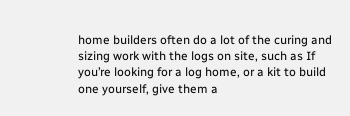home builders often do a lot of the curing and sizing work with the logs on site, such as If you’re looking for a log home, or a kit to build one yourself, give them a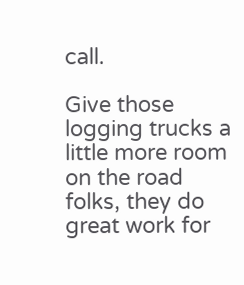call.

Give those logging trucks a little more room on the road folks, they do great work for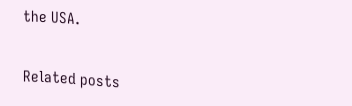the USA.

Related posts